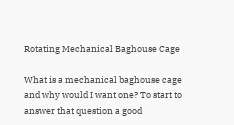Rotating Mechanical Baghouse Cage

What is a mechanical baghouse cage and why would I want one? To start to answer that question a good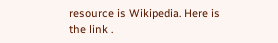resource is Wikipedia. Here is the link .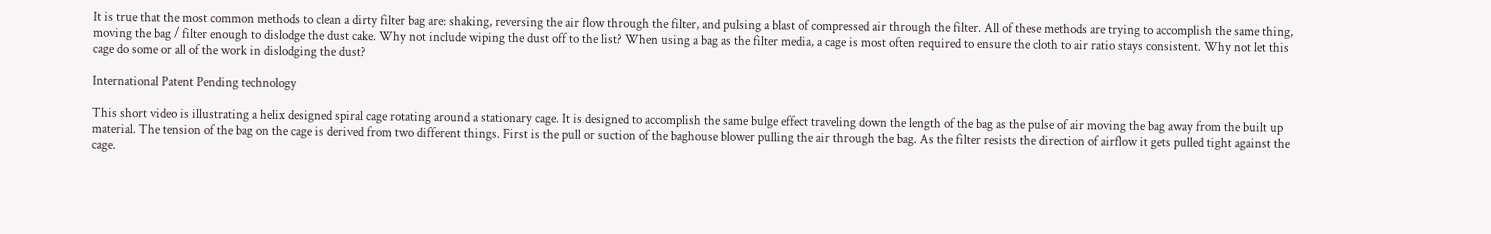It is true that the most common methods to clean a dirty filter bag are: shaking, reversing the air flow through the filter, and pulsing a blast of compressed air through the filter. All of these methods are trying to accomplish the same thing, moving the bag / filter enough to dislodge the dust cake. Why not include wiping the dust off to the list? When using a bag as the filter media, a cage is most often required to ensure the cloth to air ratio stays consistent. Why not let this cage do some or all of the work in dislodging the dust?

International Patent Pending technology

This short video is illustrating a helix designed spiral cage rotating around a stationary cage. It is designed to accomplish the same bulge effect traveling down the length of the bag as the pulse of air moving the bag away from the built up material. The tension of the bag on the cage is derived from two different things. First is the pull or suction of the baghouse blower pulling the air through the bag. As the filter resists the direction of airflow it gets pulled tight against the cage.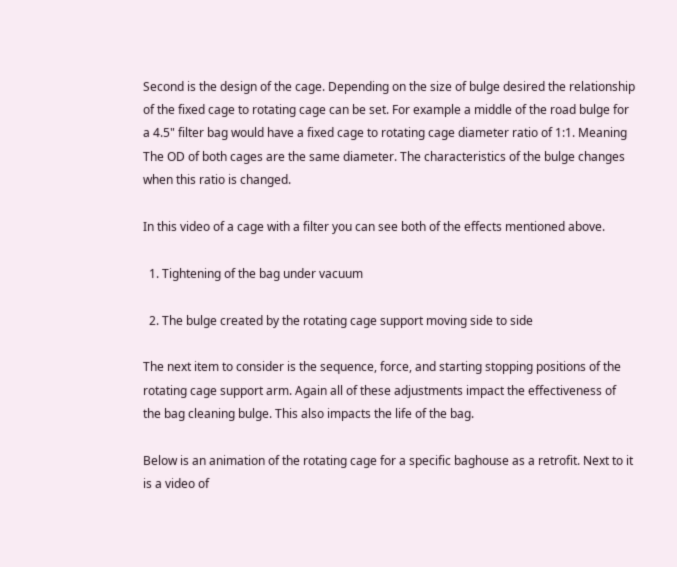Second is the design of the cage. Depending on the size of bulge desired the relationship of the fixed cage to rotating cage can be set. For example a middle of the road bulge for a 4.5" filter bag would have a fixed cage to rotating cage diameter ratio of 1:1. Meaning The OD of both cages are the same diameter. The characteristics of the bulge changes when this ratio is changed.

In this video of a cage with a filter you can see both of the effects mentioned above.

  1. Tightening of the bag under vacuum

  2. The bulge created by the rotating cage support moving side to side

The next item to consider is the sequence, force, and starting stopping positions of the rotating cage support arm. Again all of these adjustments impact the effectiveness of the bag cleaning bulge. This also impacts the life of the bag.

Below is an animation of the rotating cage for a specific baghouse as a retrofit. Next to it is a video of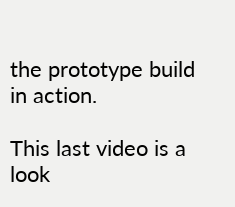the prototype build in action.

This last video is a look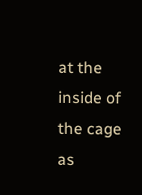at the inside of the cage as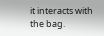it interacts with the bag.